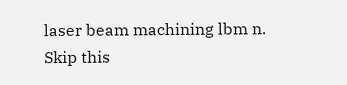laser beam machining lbm n.
Skip this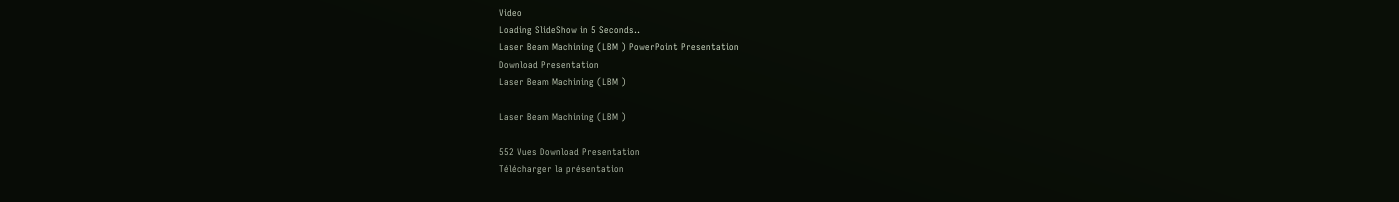Video
Loading SlideShow in 5 Seconds..
Laser Beam Machining (LBM ) PowerPoint Presentation
Download Presentation
Laser Beam Machining (LBM )

Laser Beam Machining (LBM )

552 Vues Download Presentation
Télécharger la présentation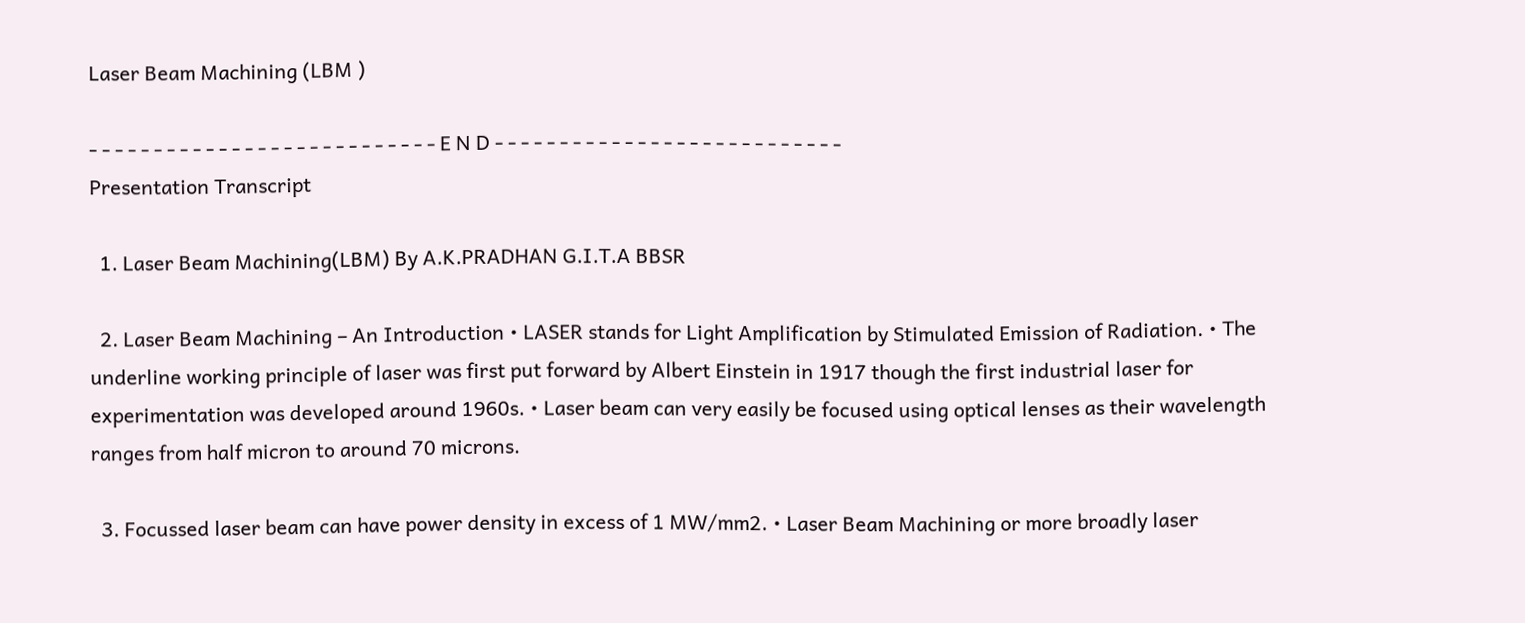Laser Beam Machining (LBM )

- - - - - - - - - - - - - - - - - - - - - - - - - - - E N D - - - - - - - - - - - - - - - - - - - - - - - - - - -
Presentation Transcript

  1. Laser Beam Machining(LBM) By A.K.PRADHAN G.I.T.A BBSR

  2. Laser Beam Machining – An Introduction • LASER stands for Light Amplification by Stimulated Emission of Radiation. • The underline working principle of laser was first put forward by Albert Einstein in 1917 though the first industrial laser for experimentation was developed around 1960s. • Laser beam can very easily be focused using optical lenses as their wavelength ranges from half micron to around 70 microns.

  3. Focussed laser beam can have power density in excess of 1 MW/mm2. • Laser Beam Machining or more broadly laser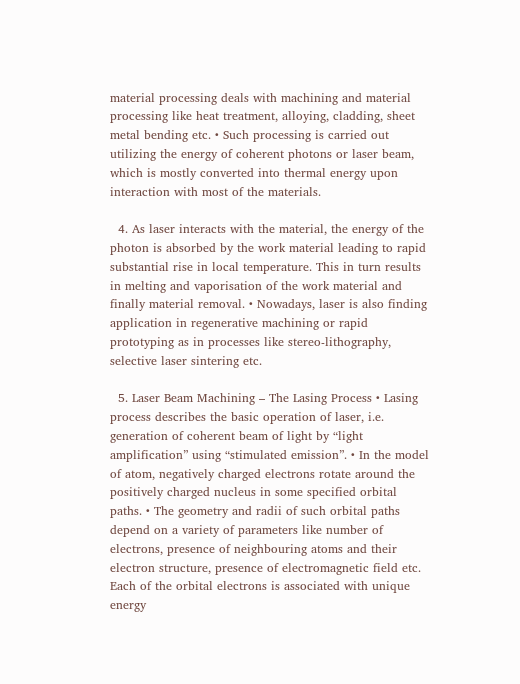material processing deals with machining and material processing like heat treatment, alloying, cladding, sheet metal bending etc. • Such processing is carried out utilizing the energy of coherent photons or laser beam, which is mostly converted into thermal energy upon interaction with most of the materials.

  4. As laser interacts with the material, the energy of the photon is absorbed by the work material leading to rapid substantial rise in local temperature. This in turn results in melting and vaporisation of the work material and finally material removal. • Nowadays, laser is also finding application in regenerative machining or rapid prototyping as in processes like stereo-lithography, selective laser sintering etc.

  5. Laser Beam Machining – The Lasing Process • Lasing process describes the basic operation of laser, i.e. generation of coherent beam of light by “light amplification” using “stimulated emission”. • In the model of atom, negatively charged electrons rotate around the positively charged nucleus in some specified orbital paths. • The geometry and radii of such orbital paths depend on a variety of parameters like number of electrons, presence of neighbouring atoms and their electron structure, presence of electromagnetic field etc. Each of the orbital electrons is associated with unique energy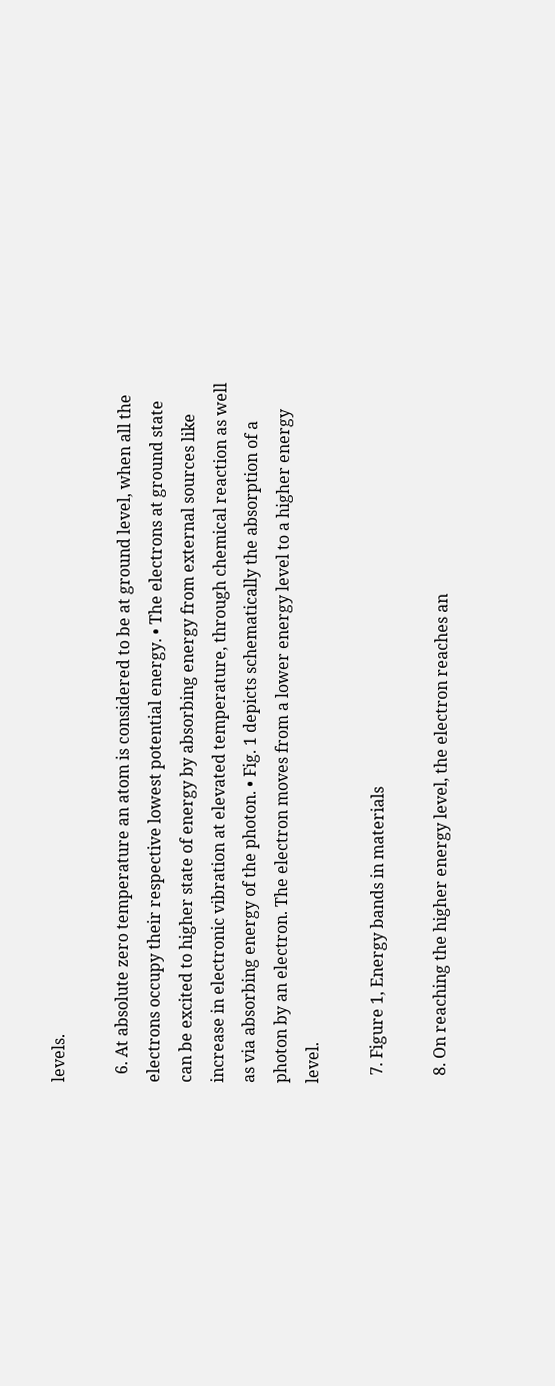levels.

  6. At absolute zero temperature an atom is considered to be at ground level, when all the electrons occupy their respective lowest potential energy. • The electrons at ground state can be excited to higher state of energy by absorbing energy from external sources like increase in electronic vibration at elevated temperature, through chemical reaction as well as via absorbing energy of the photon. • Fig. 1 depicts schematically the absorption of a photon by an electron. The electron moves from a lower energy level to a higher energy level.

  7. Figure 1, Energy bands in materials

  8. On reaching the higher energy level, the electron reaches an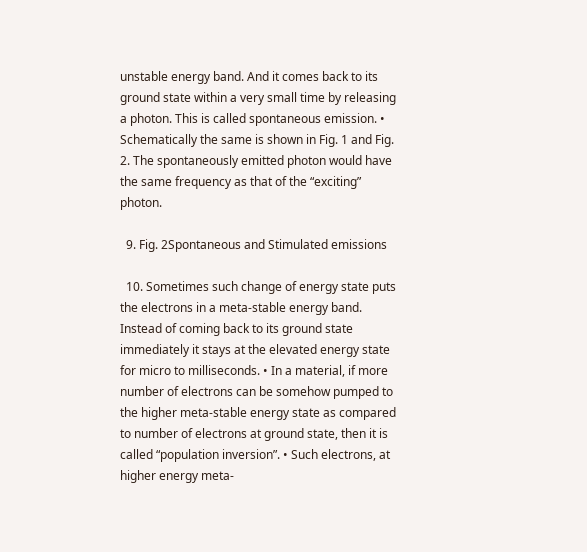unstable energy band. And it comes back to its ground state within a very small time by releasing a photon. This is called spontaneous emission. • Schematically the same is shown in Fig. 1 and Fig. 2. The spontaneously emitted photon would have the same frequency as that of the “exciting” photon.

  9. Fig. 2Spontaneous and Stimulated emissions

  10. Sometimes such change of energy state puts the electrons in a meta-stable energy band. Instead of coming back to its ground state immediately it stays at the elevated energy state for micro to milliseconds. • In a material, if more number of electrons can be somehow pumped to the higher meta-stable energy state as compared to number of electrons at ground state, then it is called “population inversion”. • Such electrons, at higher energy meta-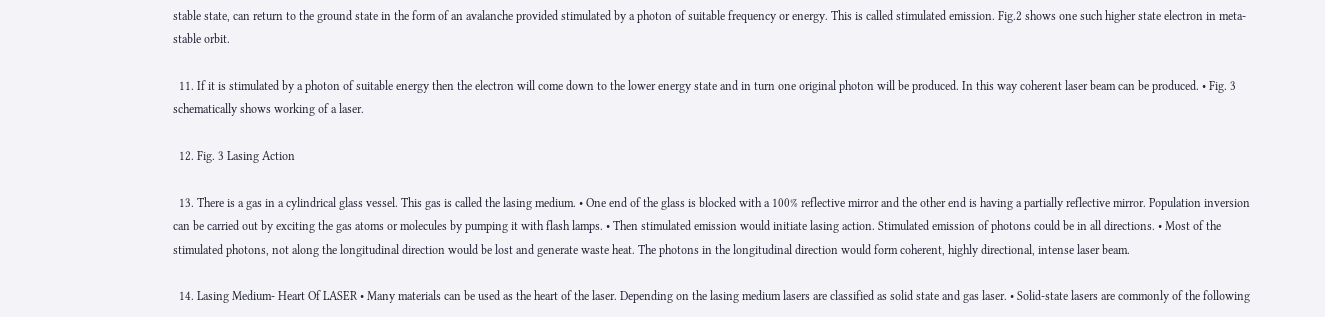stable state, can return to the ground state in the form of an avalanche provided stimulated by a photon of suitable frequency or energy. This is called stimulated emission. Fig.2 shows one such higher state electron in meta-stable orbit.

  11. If it is stimulated by a photon of suitable energy then the electron will come down to the lower energy state and in turn one original photon will be produced. In this way coherent laser beam can be produced. • Fig. 3 schematically shows working of a laser.

  12. Fig. 3 Lasing Action

  13. There is a gas in a cylindrical glass vessel. This gas is called the lasing medium. • One end of the glass is blocked with a 100% reflective mirror and the other end is having a partially reflective mirror. Population inversion can be carried out by exciting the gas atoms or molecules by pumping it with flash lamps. • Then stimulated emission would initiate lasing action. Stimulated emission of photons could be in all directions. • Most of the stimulated photons, not along the longitudinal direction would be lost and generate waste heat. The photons in the longitudinal direction would form coherent, highly directional, intense laser beam.

  14. Lasing Medium- Heart Of LASER • Many materials can be used as the heart of the laser. Depending on the lasing medium lasers are classified as solid state and gas laser. • Solid-state lasers are commonly of the following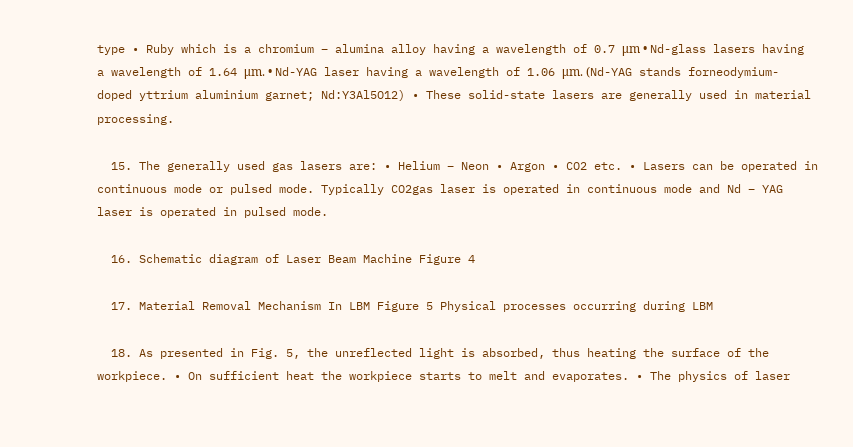type • Ruby which is a chromium – alumina alloy having a wavelength of 0.7 μm • Nd-glass lasers having a wavelength of 1.64 μm. • Nd-YAG laser having a wavelength of 1.06 μm. (Nd-YAG stands forneodymium-doped yttrium aluminium garnet; Nd:Y3Al5O12) • These solid-state lasers are generally used in material processing.

  15. The generally used gas lasers are: • Helium – Neon • Argon • CO2 etc. • Lasers can be operated in continuous mode or pulsed mode. Typically CO2gas laser is operated in continuous mode and Nd – YAG laser is operated in pulsed mode.

  16. Schematic diagram of Laser Beam Machine Figure 4

  17. Material Removal Mechanism In LBM Figure 5 Physical processes occurring during LBM

  18. As presented in Fig. 5, the unreflected light is absorbed, thus heating the surface of the workpiece. • On sufficient heat the workpiece starts to melt and evaporates. • The physics of laser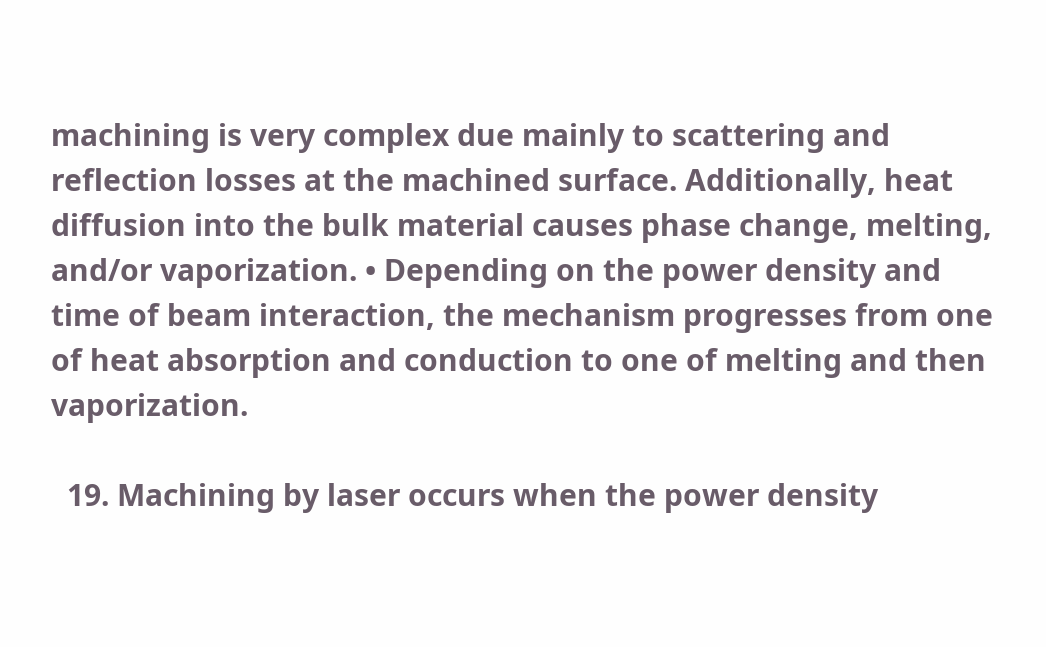machining is very complex due mainly to scattering and reflection losses at the machined surface. Additionally, heat diffusion into the bulk material causes phase change, melting, and/or vaporization. • Depending on the power density and time of beam interaction, the mechanism progresses from one of heat absorption and conduction to one of melting and then vaporization.

  19. Machining by laser occurs when the power density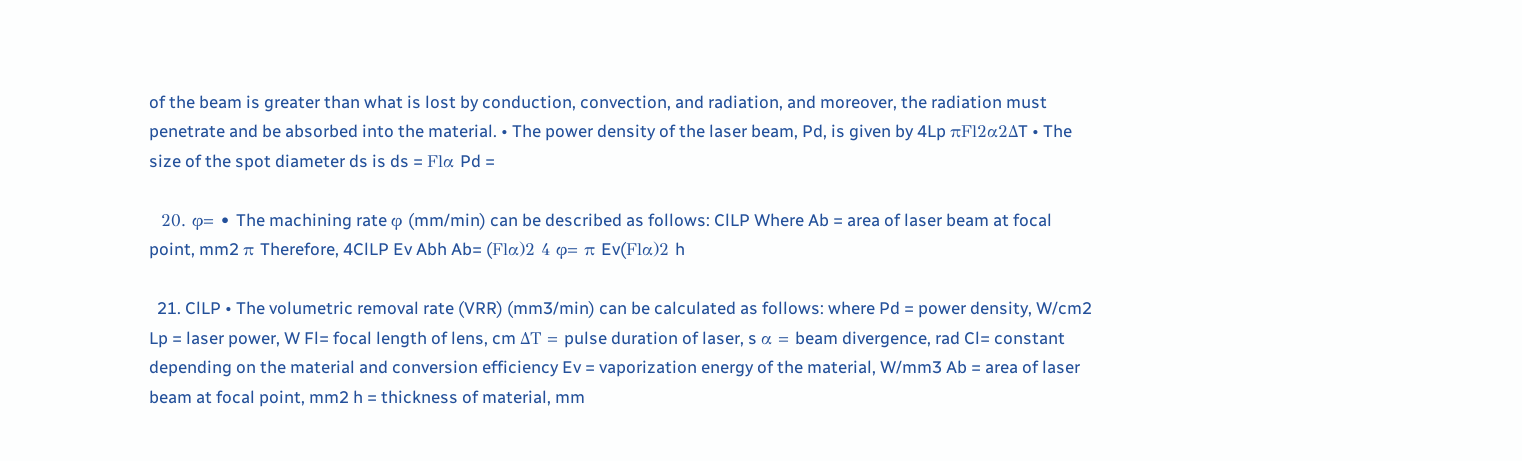of the beam is greater than what is lost by conduction, convection, and radiation, and moreover, the radiation must penetrate and be absorbed into the material. • The power density of the laser beam, Pd, is given by 4Lp πFl2α2∆T • The size of the spot diameter ds is ds = Flα Pd =

  20. φ= • The machining rate φ (mm/min) can be described as follows: ClLP Where Ab = area of laser beam at focal point, mm2 π Therefore, 4ClLP Ev Abh Ab= (Flα)2 4 φ= π Ev(Flα)2 h

  21. ClLP • The volumetric removal rate (VRR) (mm3/min) can be calculated as follows: where Pd = power density, W/cm2 Lp = laser power, W Fl= focal length of lens, cm ΔT = pulse duration of laser, s α = beam divergence, rad Cl= constant depending on the material and conversion efficiency Ev = vaporization energy of the material, W/mm3 Ab = area of laser beam at focal point, mm2 h = thickness of material, mm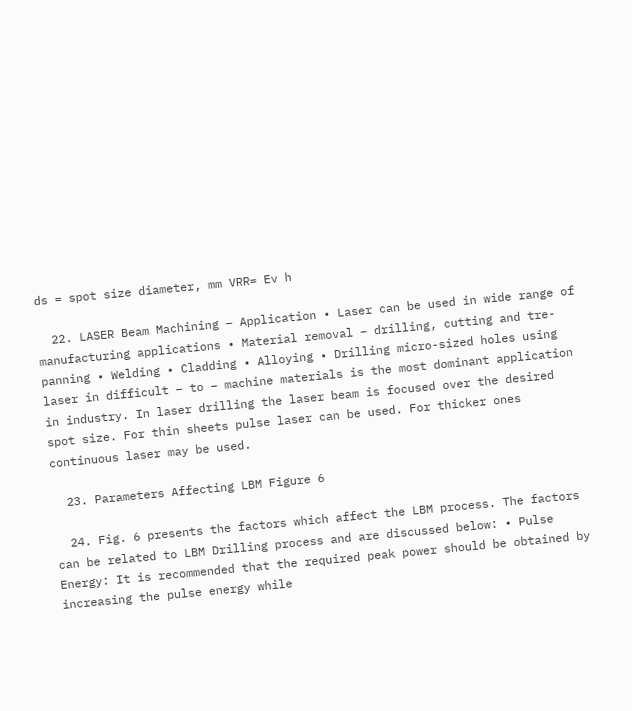ds = spot size diameter, mm VRR= Ev h

  22. LASER Beam Machining – Application • Laser can be used in wide range of manufacturing applications • Material removal – drilling, cutting and tre-panning • Welding • Cladding • Alloying • Drilling micro-sized holes using laser in difficult – to – machine materials is the most dominant application in industry. In laser drilling the laser beam is focused over the desired spot size. For thin sheets pulse laser can be used. For thicker ones continuous laser may be used.

  23. Parameters Affecting LBM Figure 6

  24. Fig. 6 presents the factors which affect the LBM process. The factors can be related to LBM Drilling process and are discussed below: • Pulse Energy: It is recommended that the required peak power should be obtained by increasing the pulse energy while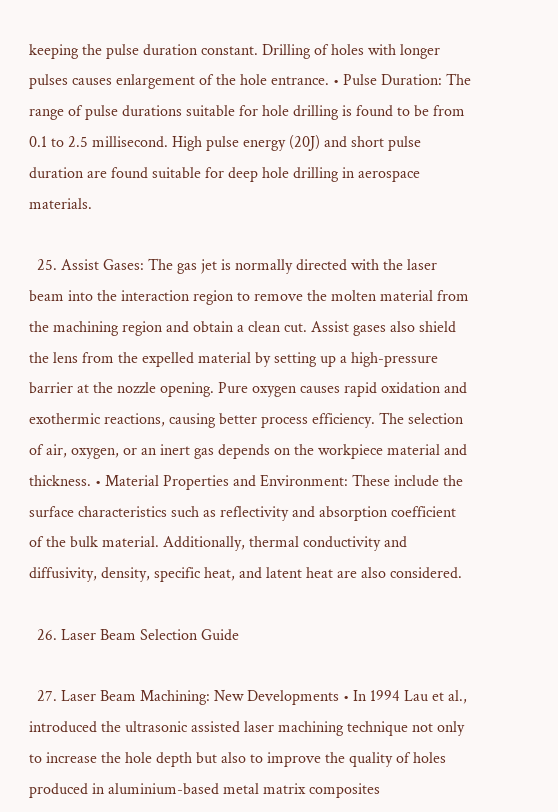keeping the pulse duration constant. Drilling of holes with longer pulses causes enlargement of the hole entrance. • Pulse Duration: The range of pulse durations suitable for hole drilling is found to be from 0.1 to 2.5 millisecond. High pulse energy (20J) and short pulse duration are found suitable for deep hole drilling in aerospace materials.

  25. Assist Gases: The gas jet is normally directed with the laser beam into the interaction region to remove the molten material from the machining region and obtain a clean cut. Assist gases also shield the lens from the expelled material by setting up a high-pressure barrier at the nozzle opening. Pure oxygen causes rapid oxidation and exothermic reactions, causing better process efficiency. The selection of air, oxygen, or an inert gas depends on the workpiece material and thickness. • Material Properties and Environment: These include the surface characteristics such as reflectivity and absorption coefficient of the bulk material. Additionally, thermal conductivity and diffusivity, density, specific heat, and latent heat are also considered.

  26. Laser Beam Selection Guide

  27. Laser Beam Machining: New Developments • In 1994 Lau et al., introduced the ultrasonic assisted laser machining technique not only to increase the hole depth but also to improve the quality of holes produced in aluminium-based metal matrix composites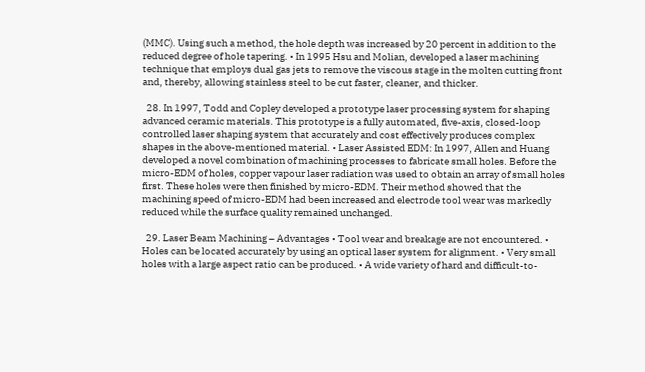(MMC). Using such a method, the hole depth was increased by 20 percent in addition to the reduced degree of hole tapering. • In 1995 Hsu and Molian, developed a laser machining technique that employs dual gas jets to remove the viscous stage in the molten cutting front and, thereby, allowing stainless steel to be cut faster, cleaner, and thicker.

  28. In 1997, Todd and Copley developed a prototype laser processing system for shaping advanced ceramic materials. This prototype is a fully automated, five-axis, closed-loop controlled laser shaping system that accurately and cost effectively produces complex shapes in the above-mentioned material. • Laser Assisted EDM: In 1997, Allen and Huang developed a novel combination of machining processes to fabricate small holes. Before the micro-EDM of holes, copper vapour laser radiation was used to obtain an array of small holes first. These holes were then finished by micro-EDM. Their method showed that the machining speed of micro-EDM had been increased and electrode tool wear was markedly reduced while the surface quality remained unchanged.

  29. Laser Beam Machining – Advantages • Tool wear and breakage are not encountered. • Holes can be located accurately by using an optical laser system for alignment. • Very small holes with a large aspect ratio can be produced. • A wide variety of hard and difficult-to-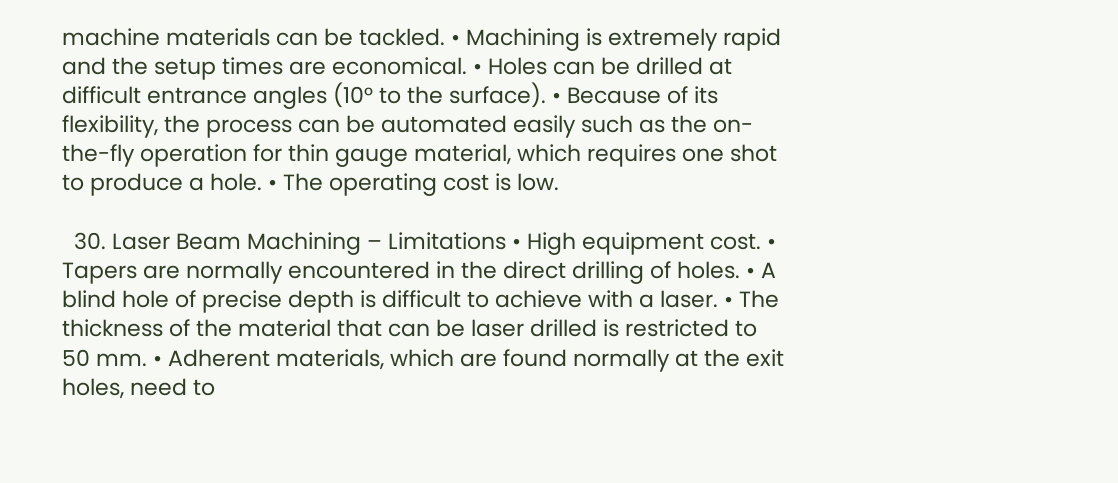machine materials can be tackled. • Machining is extremely rapid and the setup times are economical. • Holes can be drilled at difficult entrance angles (10° to the surface). • Because of its flexibility, the process can be automated easily such as the on-the-fly operation for thin gauge material, which requires one shot to produce a hole. • The operating cost is low.

  30. Laser Beam Machining – Limitations • High equipment cost. • Tapers are normally encountered in the direct drilling of holes. • A blind hole of precise depth is difficult to achieve with a laser. • The thickness of the material that can be laser drilled is restricted to 50 mm. • Adherent materials, which are found normally at the exit holes, need to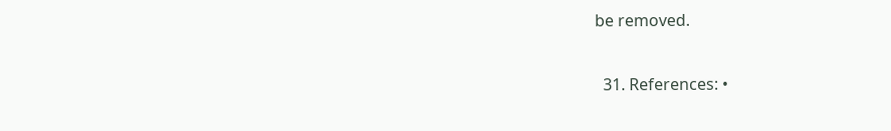be removed.

  31. References: •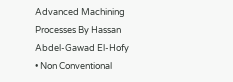Advanced Machining Processes By Hassan Abdel-Gawad El-Hofy • Non Conventional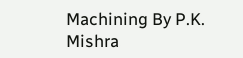Machining By P.K. Mishra